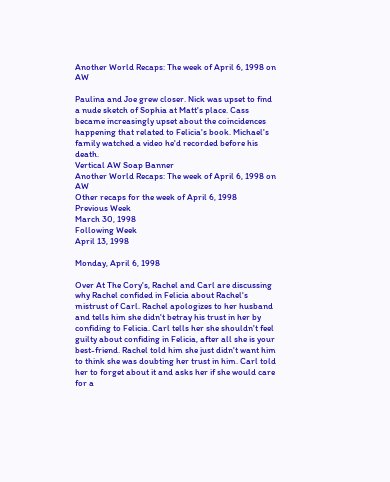Another World Recaps: The week of April 6, 1998 on AW

Paulina and Joe grew closer. Nick was upset to find a nude sketch of Sophia at Matt's place. Cass became increasingly upset about the coincidences happening that related to Felicia's book. Michael's family watched a video he'd recorded before his death.
Vertical AW Soap Banner
Another World Recaps: The week of April 6, 1998 on AW
Other recaps for the week of April 6, 1998
Previous Week
March 30, 1998
Following Week
April 13, 1998

Monday, April 6, 1998

Over At The Cory's, Rachel and Carl are discussing why Rachel confided in Felicia about Rachel's mistrust of Carl. Rachel apologizes to her husband and tells him she didn't betray his trust in her by confiding to Felicia. Carl tells her she shouldn't feel guilty about confiding in Felicia, after all she is your best-friend. Rachel told him she just didn't want him to think she was doubting her trust in him. Carl told her to forget about it and asks her if she would care for a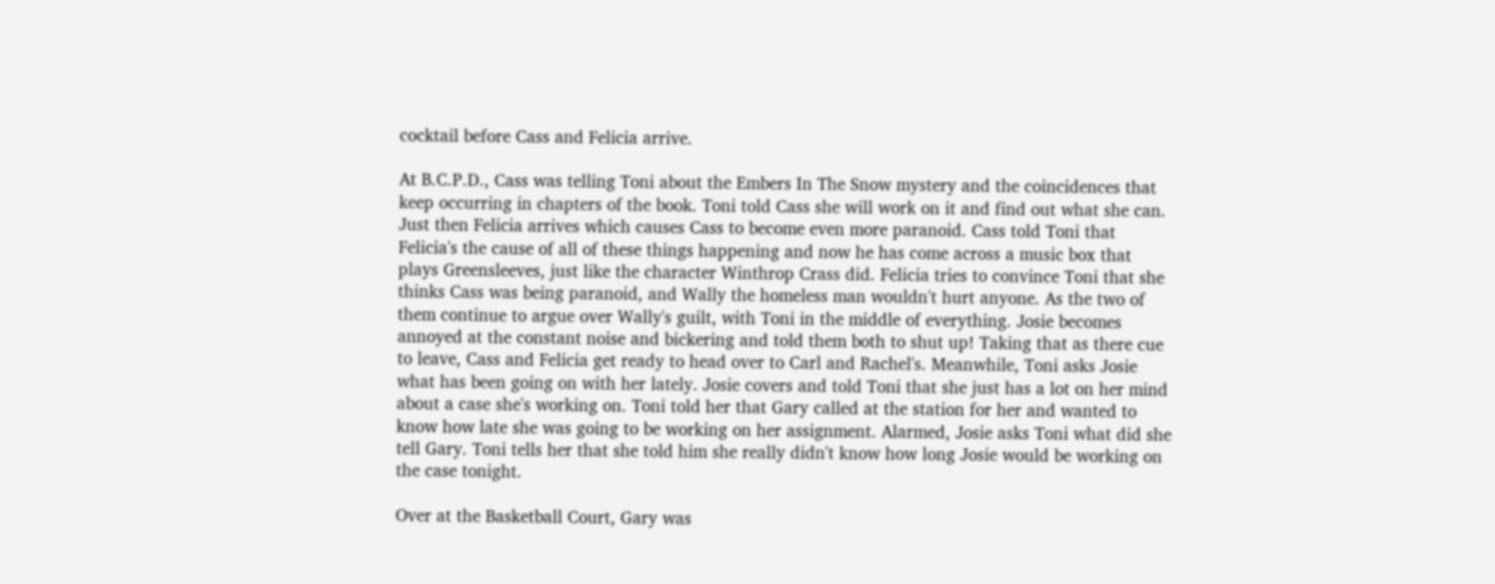cocktail before Cass and Felicia arrive.

At B.C.P.D., Cass was telling Toni about the Embers In The Snow mystery and the coincidences that keep occurring in chapters of the book. Toni told Cass she will work on it and find out what she can. Just then Felicia arrives which causes Cass to become even more paranoid. Cass told Toni that Felicia's the cause of all of these things happening and now he has come across a music box that plays Greensleeves, just like the character Winthrop Crass did. Felicia tries to convince Toni that she thinks Cass was being paranoid, and Wally the homeless man wouldn't hurt anyone. As the two of them continue to argue over Wally's guilt, with Toni in the middle of everything. Josie becomes annoyed at the constant noise and bickering and told them both to shut up! Taking that as there cue to leave, Cass and Felicia get ready to head over to Carl and Rachel's. Meanwhile, Toni asks Josie what has been going on with her lately. Josie covers and told Toni that she just has a lot on her mind about a case she's working on. Toni told her that Gary called at the station for her and wanted to know how late she was going to be working on her assignment. Alarmed, Josie asks Toni what did she tell Gary. Toni tells her that she told him she really didn't know how long Josie would be working on the case tonight.

Over at the Basketball Court, Gary was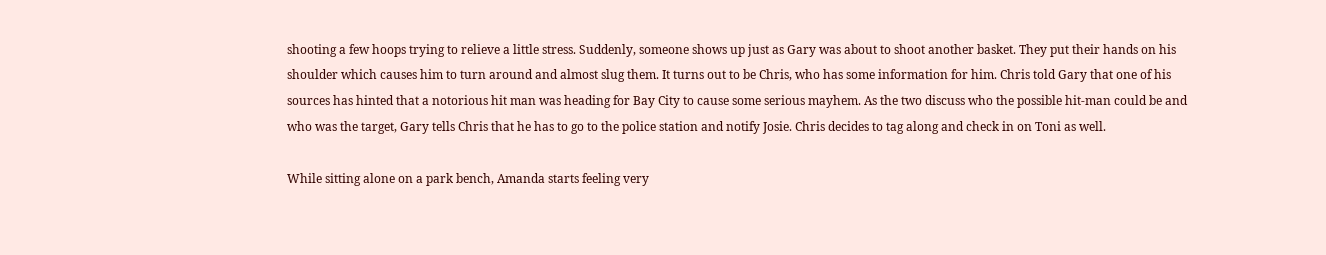shooting a few hoops trying to relieve a little stress. Suddenly, someone shows up just as Gary was about to shoot another basket. They put their hands on his shoulder which causes him to turn around and almost slug them. It turns out to be Chris, who has some information for him. Chris told Gary that one of his sources has hinted that a notorious hit man was heading for Bay City to cause some serious mayhem. As the two discuss who the possible hit-man could be and who was the target, Gary tells Chris that he has to go to the police station and notify Josie. Chris decides to tag along and check in on Toni as well.

While sitting alone on a park bench, Amanda starts feeling very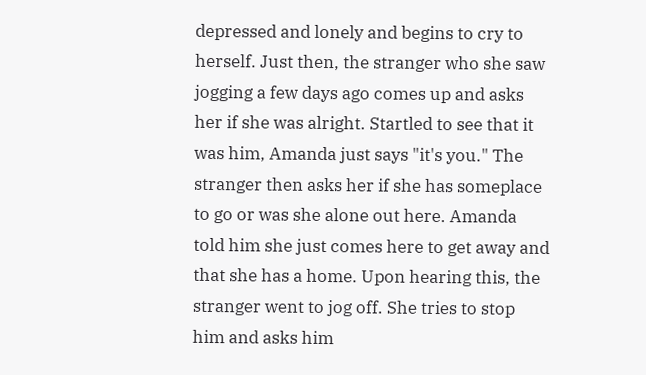depressed and lonely and begins to cry to herself. Just then, the stranger who she saw jogging a few days ago comes up and asks her if she was alright. Startled to see that it was him, Amanda just says "it's you." The stranger then asks her if she has someplace to go or was she alone out here. Amanda told him she just comes here to get away and that she has a home. Upon hearing this, the stranger went to jog off. She tries to stop him and asks him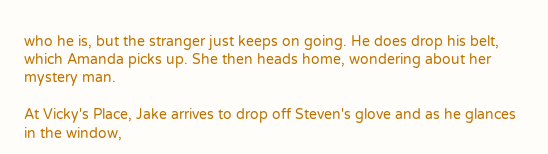who he is, but the stranger just keeps on going. He does drop his belt, which Amanda picks up. She then heads home, wondering about her mystery man.

At Vicky's Place, Jake arrives to drop off Steven's glove and as he glances in the window,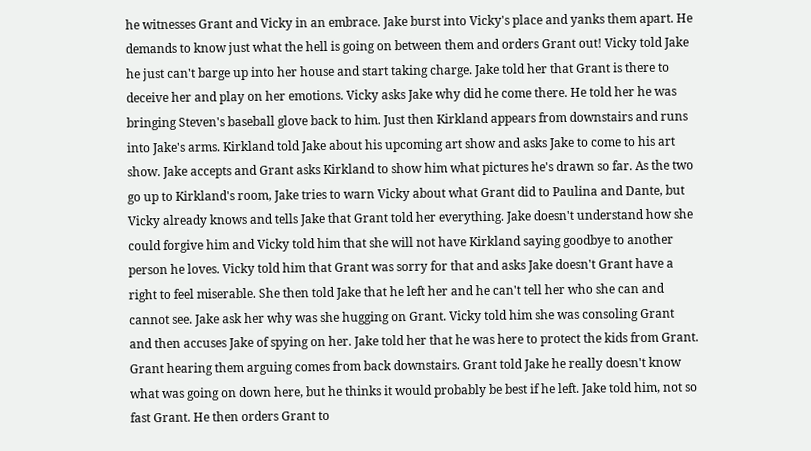he witnesses Grant and Vicky in an embrace. Jake burst into Vicky's place and yanks them apart. He demands to know just what the hell is going on between them and orders Grant out! Vicky told Jake he just can't barge up into her house and start taking charge. Jake told her that Grant is there to deceive her and play on her emotions. Vicky asks Jake why did he come there. He told her he was bringing Steven's baseball glove back to him. Just then Kirkland appears from downstairs and runs into Jake's arms. Kirkland told Jake about his upcoming art show and asks Jake to come to his art show. Jake accepts and Grant asks Kirkland to show him what pictures he's drawn so far. As the two go up to Kirkland's room, Jake tries to warn Vicky about what Grant did to Paulina and Dante, but Vicky already knows and tells Jake that Grant told her everything. Jake doesn't understand how she could forgive him and Vicky told him that she will not have Kirkland saying goodbye to another person he loves. Vicky told him that Grant was sorry for that and asks Jake doesn't Grant have a right to feel miserable. She then told Jake that he left her and he can't tell her who she can and cannot see. Jake ask her why was she hugging on Grant. Vicky told him she was consoling Grant and then accuses Jake of spying on her. Jake told her that he was here to protect the kids from Grant. Grant hearing them arguing comes from back downstairs. Grant told Jake he really doesn't know what was going on down here, but he thinks it would probably be best if he left. Jake told him, not so fast Grant. He then orders Grant to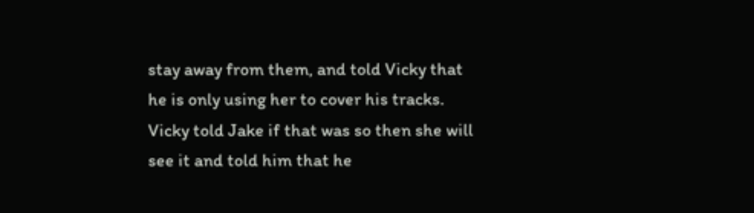stay away from them, and told Vicky that he is only using her to cover his tracks. Vicky told Jake if that was so then she will see it and told him that he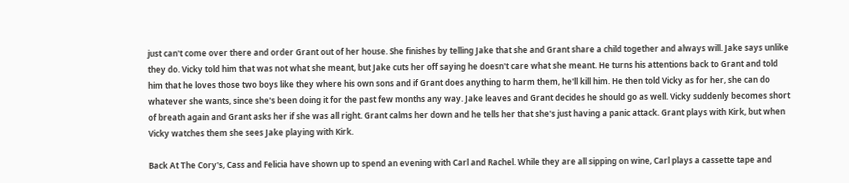just can't come over there and order Grant out of her house. She finishes by telling Jake that she and Grant share a child together and always will. Jake says unlike they do. Vicky told him that was not what she meant, but Jake cuts her off saying he doesn't care what she meant. He turns his attentions back to Grant and told him that he loves those two boys like they where his own sons and if Grant does anything to harm them, he'll kill him. He then told Vicky as for her, she can do whatever she wants, since she's been doing it for the past few months any way. Jake leaves and Grant decides he should go as well. Vicky suddenly becomes short of breath again and Grant asks her if she was all right. Grant calms her down and he tells her that she's just having a panic attack. Grant plays with Kirk, but when Vicky watches them she sees Jake playing with Kirk.

Back At The Cory's, Cass and Felicia have shown up to spend an evening with Carl and Rachel. While they are all sipping on wine, Carl plays a cassette tape and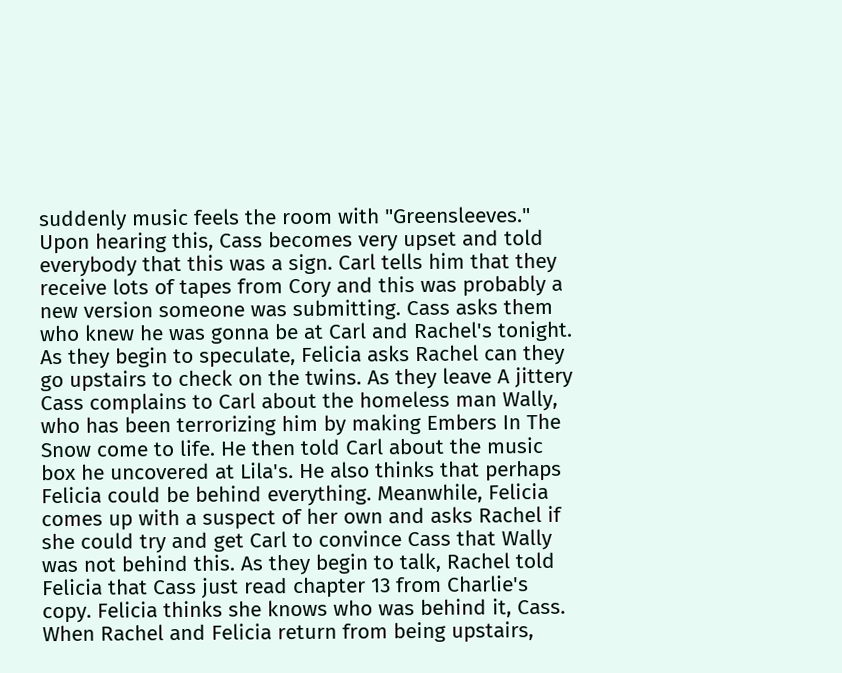suddenly music feels the room with "Greensleeves." Upon hearing this, Cass becomes very upset and told everybody that this was a sign. Carl tells him that they receive lots of tapes from Cory and this was probably a new version someone was submitting. Cass asks them who knew he was gonna be at Carl and Rachel's tonight. As they begin to speculate, Felicia asks Rachel can they go upstairs to check on the twins. As they leave A jittery Cass complains to Carl about the homeless man Wally, who has been terrorizing him by making Embers In The Snow come to life. He then told Carl about the music box he uncovered at Lila's. He also thinks that perhaps Felicia could be behind everything. Meanwhile, Felicia comes up with a suspect of her own and asks Rachel if she could try and get Carl to convince Cass that Wally was not behind this. As they begin to talk, Rachel told Felicia that Cass just read chapter 13 from Charlie's copy. Felicia thinks she knows who was behind it, Cass. When Rachel and Felicia return from being upstairs,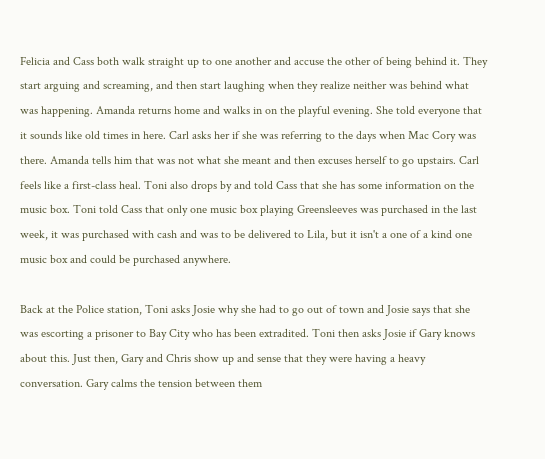Felicia and Cass both walk straight up to one another and accuse the other of being behind it. They start arguing and screaming, and then start laughing when they realize neither was behind what was happening. Amanda returns home and walks in on the playful evening. She told everyone that it sounds like old times in here. Carl asks her if she was referring to the days when Mac Cory was there. Amanda tells him that was not what she meant and then excuses herself to go upstairs. Carl feels like a first-class heal. Toni also drops by and told Cass that she has some information on the music box. Toni told Cass that only one music box playing Greensleeves was purchased in the last week, it was purchased with cash and was to be delivered to Lila, but it isn't a one of a kind one music box and could be purchased anywhere.

Back at the Police station, Toni asks Josie why she had to go out of town and Josie says that she was escorting a prisoner to Bay City who has been extradited. Toni then asks Josie if Gary knows about this. Just then, Gary and Chris show up and sense that they were having a heavy conversation. Gary calms the tension between them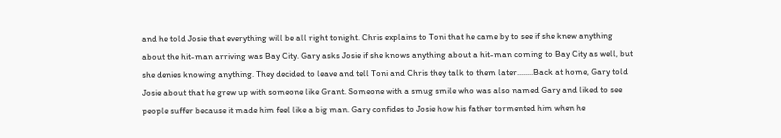and he told Josie that everything will be all right tonight. Chris explains to Toni that he came by to see if she knew anything about the hit-man arriving was Bay City. Gary asks Josie if she knows anything about a hit-man coming to Bay City as well, but she denies knowing anything. They decided to leave and tell Toni and Chris they talk to them later........Back at home, Gary told Josie about that he grew up with someone like Grant. Someone with a smug smile who was also named Gary and liked to see people suffer because it made him feel like a big man. Gary confides to Josie how his father tormented him when he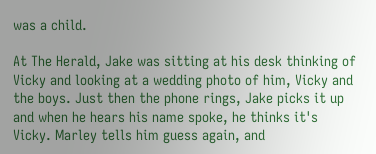was a child.

At The Herald, Jake was sitting at his desk thinking of Vicky and looking at a wedding photo of him, Vicky and the boys. Just then the phone rings, Jake picks it up and when he hears his name spoke, he thinks it's Vicky. Marley tells him guess again, and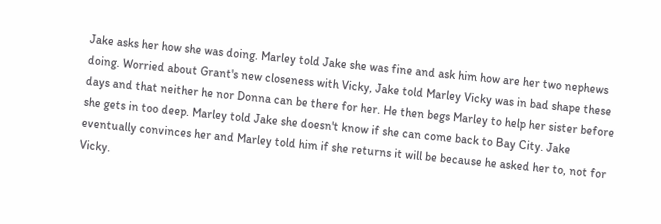Jake asks her how she was doing. Marley told Jake she was fine and ask him how are her two nephews doing. Worried about Grant's new closeness with Vicky, Jake told Marley Vicky was in bad shape these days and that neither he nor Donna can be there for her. He then begs Marley to help her sister before she gets in too deep. Marley told Jake she doesn't know if she can come back to Bay City. Jake eventually convinces her and Marley told him if she returns it will be because he asked her to, not for Vicky.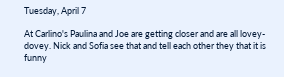Tuesday, April 7

At Carlino's Paulina and Joe are getting closer and are all lovey-dovey. Nick and Sofia see that and tell each other they that it is funny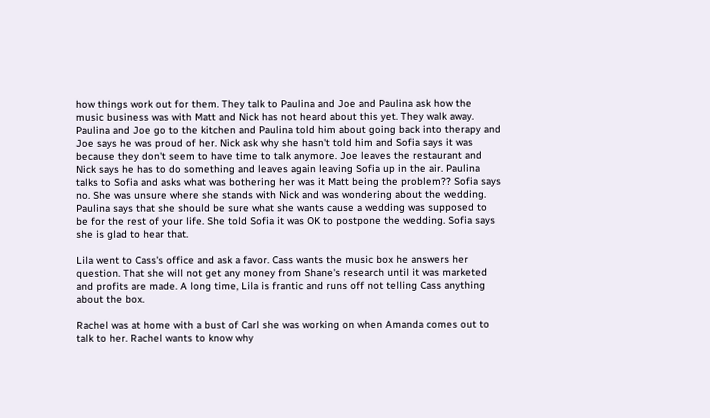how things work out for them. They talk to Paulina and Joe and Paulina ask how the music business was with Matt and Nick has not heard about this yet. They walk away. Paulina and Joe go to the kitchen and Paulina told him about going back into therapy and Joe says he was proud of her. Nick ask why she hasn't told him and Sofia says it was because they don't seem to have time to talk anymore. Joe leaves the restaurant and Nick says he has to do something and leaves again leaving Sofia up in the air. Paulina talks to Sofia and asks what was bothering her was it Matt being the problem?? Sofia says no. She was unsure where she stands with Nick and was wondering about the wedding. Paulina says that she should be sure what she wants cause a wedding was supposed to be for the rest of your life. She told Sofia it was OK to postpone the wedding. Sofia says she is glad to hear that.

Lila went to Cass's office and ask a favor. Cass wants the music box he answers her question. That she will not get any money from Shane's research until it was marketed and profits are made. A long time, Lila is frantic and runs off not telling Cass anything about the box.

Rachel was at home with a bust of Carl she was working on when Amanda comes out to talk to her. Rachel wants to know why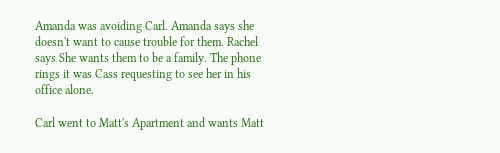Amanda was avoiding Carl. Amanda says she doesn't want to cause trouble for them. Rachel says She wants them to be a family. The phone rings it was Cass requesting to see her in his office alone.

Carl went to Matt's Apartment and wants Matt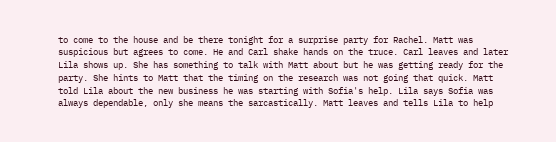to come to the house and be there tonight for a surprise party for Rachel. Matt was suspicious but agrees to come. He and Carl shake hands on the truce. Carl leaves and later Lila shows up. She has something to talk with Matt about but he was getting ready for the party. She hints to Matt that the timing on the research was not going that quick. Matt told Lila about the new business he was starting with Sofia's help. Lila says Sofia was always dependable, only she means the sarcastically. Matt leaves and tells Lila to help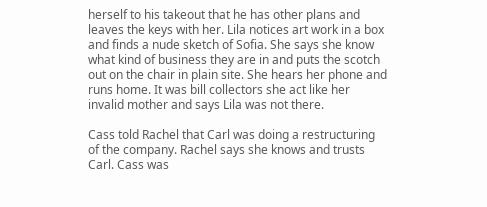herself to his takeout that he has other plans and leaves the keys with her. Lila notices art work in a box and finds a nude sketch of Sofia. She says she know what kind of business they are in and puts the scotch out on the chair in plain site. She hears her phone and runs home. It was bill collectors she act like her invalid mother and says Lila was not there.

Cass told Rachel that Carl was doing a restructuring of the company. Rachel says she knows and trusts Carl. Cass was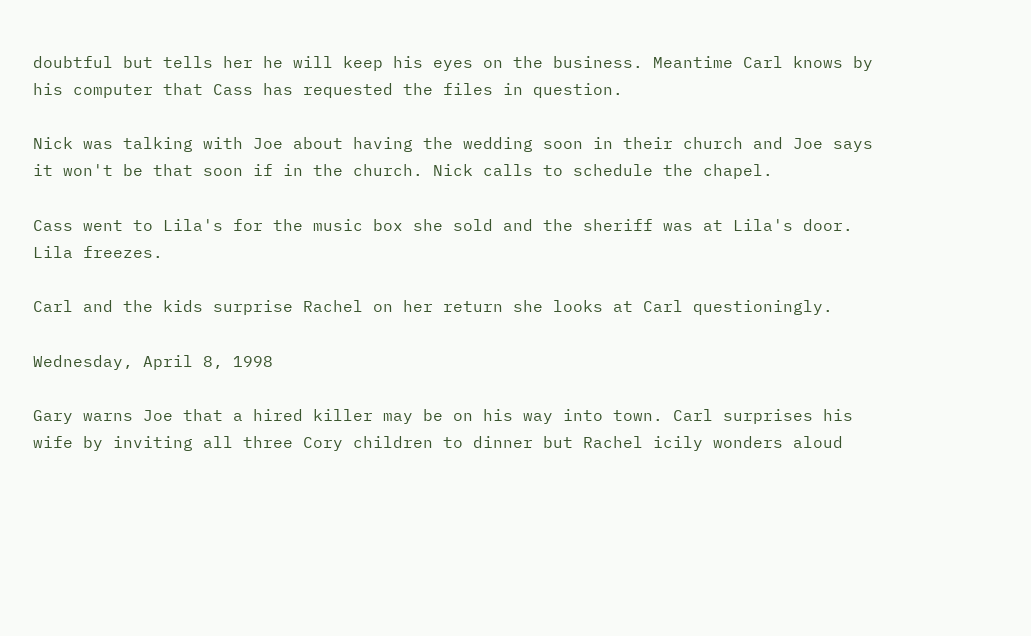doubtful but tells her he will keep his eyes on the business. Meantime Carl knows by his computer that Cass has requested the files in question.

Nick was talking with Joe about having the wedding soon in their church and Joe says it won't be that soon if in the church. Nick calls to schedule the chapel.

Cass went to Lila's for the music box she sold and the sheriff was at Lila's door. Lila freezes.

Carl and the kids surprise Rachel on her return she looks at Carl questioningly.

Wednesday, April 8, 1998

Gary warns Joe that a hired killer may be on his way into town. Carl surprises his wife by inviting all three Cory children to dinner but Rachel icily wonders aloud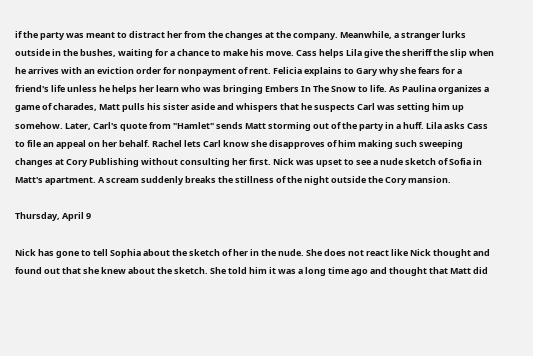if the party was meant to distract her from the changes at the company. Meanwhile, a stranger lurks outside in the bushes, waiting for a chance to make his move. Cass helps Lila give the sheriff the slip when he arrives with an eviction order for nonpayment of rent. Felicia explains to Gary why she fears for a friend's life unless he helps her learn who was bringing Embers In The Snow to life. As Paulina organizes a game of charades, Matt pulls his sister aside and whispers that he suspects Carl was setting him up somehow. Later, Carl's quote from "Hamlet" sends Matt storming out of the party in a huff. Lila asks Cass to file an appeal on her behalf. Rachel lets Carl know she disapproves of him making such sweeping changes at Cory Publishing without consulting her first. Nick was upset to see a nude sketch of Sofia in Matt's apartment. A scream suddenly breaks the stillness of the night outside the Cory mansion.

Thursday, April 9

Nick has gone to tell Sophia about the sketch of her in the nude. She does not react like Nick thought and found out that she knew about the sketch. She told him it was a long time ago and thought that Matt did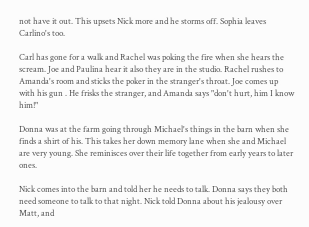not have it out. This upsets Nick more and he storms off. Sophia leaves Carlino's too.

Carl has gone for a walk and Rachel was poking the fire when she hears the scream. Joe and Paulina hear it also they are in the studio. Rachel rushes to Amanda's room and sticks the poker in the stranger's throat. Joe comes up with his gun . He frisks the stranger, and Amanda says "don't hurt, him I know him!"

Donna was at the farm going through Michael's things in the barn when she finds a shirt of his. This takes her down memory lane when she and Michael are very young. She reminisces over their life together from early years to later ones.

Nick comes into the barn and told her he needs to talk. Donna says they both need someone to talk to that night. Nick told Donna about his jealousy over Matt, and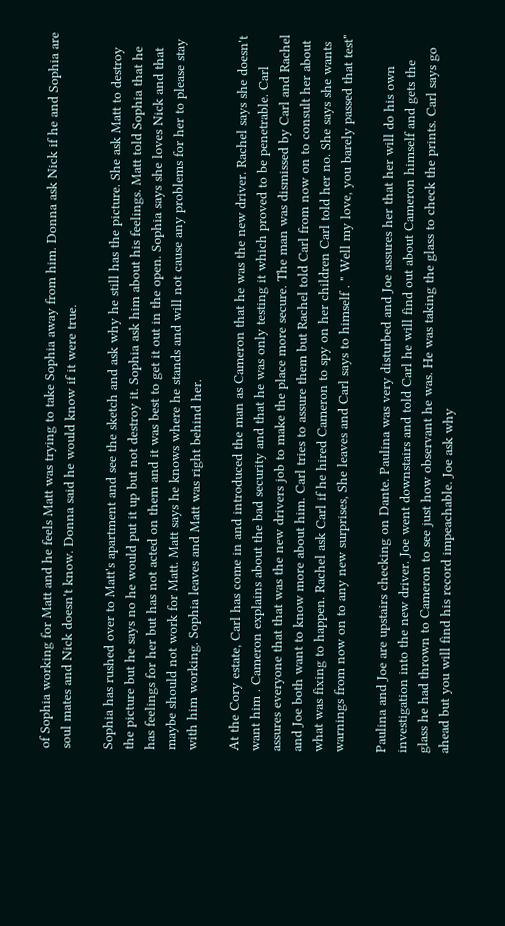of Sophia working for Matt and he feels Matt was trying to take Sophia away from him. Donna ask Nick if he and Sophia are soul mates and Nick doesn't know. Donna said he would know if it were true.

Sophia has rushed over to Matt's apartment and see the sketch and ask why he still has the picture. She ask Matt to destroy the picture but he says no he would put it up but not destroy it. Sophia ask him about his feelings. Matt told Sophia that he has feelings for her but has not acted on them and it was best to get it out in the open. Sophia says she loves Nick and that maybe should not work for Matt. Matt says he knows where he stands and will not cause any problems for her to please stay with him working. Sophia leaves and Matt was right behind her.

At the Cory estate, Carl has come in and introduced the man as Cameron that he was the new driver. Rachel says she doesn't want him . Cameron explains about the bad security and that he was only testing it which proved to be penetrable. Carl assures everyone that that was the new drivers job to make the place more secure. The man was dismissed by Carl and Rachel and Joe both want to know more about him. Carl tries to assure them but Rachel told Carl from now on to consult her about what was fixing to happen. Rachel ask Carl if he hired Cameron to spy on her children Carl told her no. She says she wants warnings from now on to any new surprises, She leaves and Carl says to himself . " Well my love, you barely passed that test"

Paulina and Joe are upstairs checking on Dante. Paulina was very disturbed and Joe assures her that her will do his own investigation into the new driver. Joe went downstairs and told Carl he will find out about Cameron himself and gets the glass he had thrown to Cameron to see just how observant he was. He was taking the glass to check the prints. Carl says go ahead but you will find his record impeachable. Joe ask why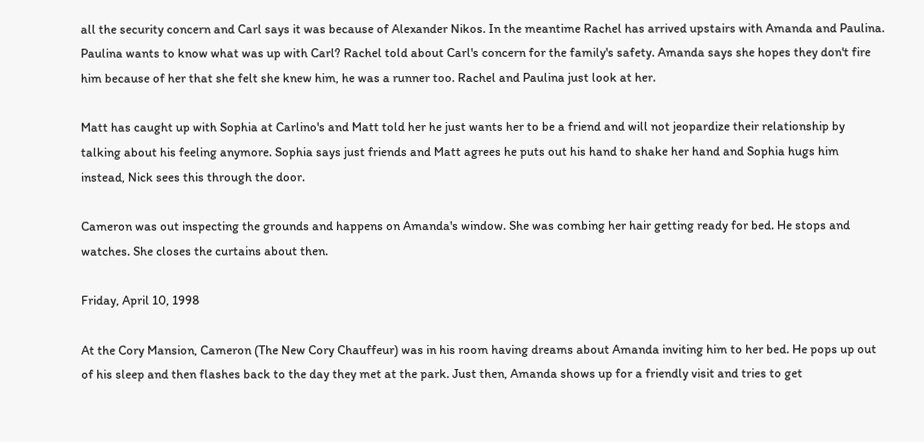all the security concern and Carl says it was because of Alexander Nikos. In the meantime Rachel has arrived upstairs with Amanda and Paulina. Paulina wants to know what was up with Carl? Rachel told about Carl's concern for the family's safety. Amanda says she hopes they don't fire him because of her that she felt she knew him, he was a runner too. Rachel and Paulina just look at her.

Matt has caught up with Sophia at Carlino's and Matt told her he just wants her to be a friend and will not jeopardize their relationship by talking about his feeling anymore. Sophia says just friends and Matt agrees he puts out his hand to shake her hand and Sophia hugs him instead, Nick sees this through the door.

Cameron was out inspecting the grounds and happens on Amanda's window. She was combing her hair getting ready for bed. He stops and watches. She closes the curtains about then.

Friday, April 10, 1998

At the Cory Mansion, Cameron (The New Cory Chauffeur) was in his room having dreams about Amanda inviting him to her bed. He pops up out of his sleep and then flashes back to the day they met at the park. Just then, Amanda shows up for a friendly visit and tries to get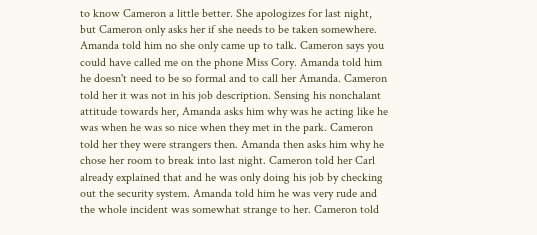to know Cameron a little better. She apologizes for last night, but Cameron only asks her if she needs to be taken somewhere. Amanda told him no she only came up to talk. Cameron says you could have called me on the phone Miss Cory. Amanda told him he doesn't need to be so formal and to call her Amanda. Cameron told her it was not in his job description. Sensing his nonchalant attitude towards her, Amanda asks him why was he acting like he was when he was so nice when they met in the park. Cameron told her they were strangers then. Amanda then asks him why he chose her room to break into last night. Cameron told her Carl already explained that and he was only doing his job by checking out the security system. Amanda told him he was very rude and the whole incident was somewhat strange to her. Cameron told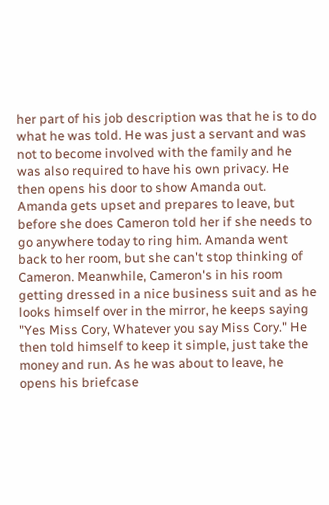her part of his job description was that he is to do what he was told. He was just a servant and was not to become involved with the family and he was also required to have his own privacy. He then opens his door to show Amanda out. Amanda gets upset and prepares to leave, but before she does Cameron told her if she needs to go anywhere today to ring him. Amanda went back to her room, but she can't stop thinking of Cameron. Meanwhile, Cameron's in his room getting dressed in a nice business suit and as he looks himself over in the mirror, he keeps saying "Yes Miss Cory, Whatever you say Miss Cory." He then told himself to keep it simple, just take the money and run. As he was about to leave, he opens his briefcase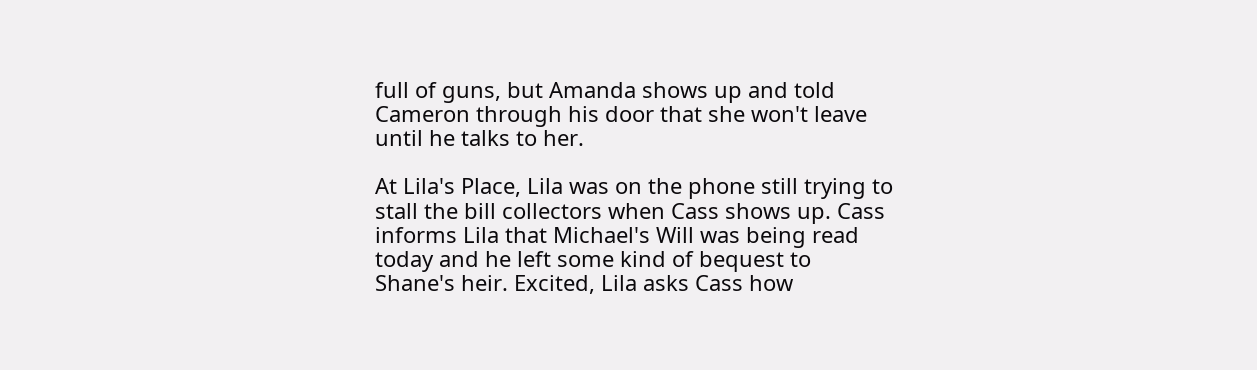full of guns, but Amanda shows up and told Cameron through his door that she won't leave until he talks to her.

At Lila's Place, Lila was on the phone still trying to stall the bill collectors when Cass shows up. Cass informs Lila that Michael's Will was being read today and he left some kind of bequest to Shane's heir. Excited, Lila asks Cass how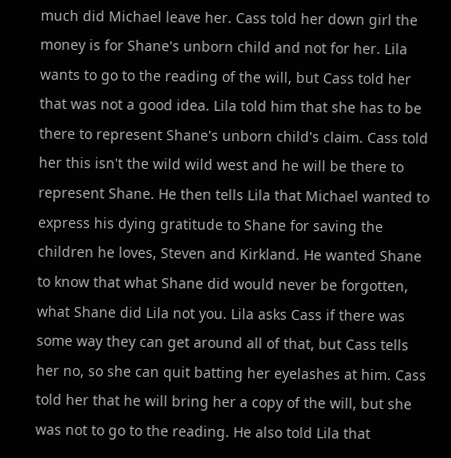much did Michael leave her. Cass told her down girl the money is for Shane's unborn child and not for her. Lila wants to go to the reading of the will, but Cass told her that was not a good idea. Lila told him that she has to be there to represent Shane's unborn child's claim. Cass told her this isn't the wild wild west and he will be there to represent Shane. He then tells Lila that Michael wanted to express his dying gratitude to Shane for saving the children he loves, Steven and Kirkland. He wanted Shane to know that what Shane did would never be forgotten, what Shane did Lila not you. Lila asks Cass if there was some way they can get around all of that, but Cass tells her no, so she can quit batting her eyelashes at him. Cass told her that he will bring her a copy of the will, but she was not to go to the reading. He also told Lila that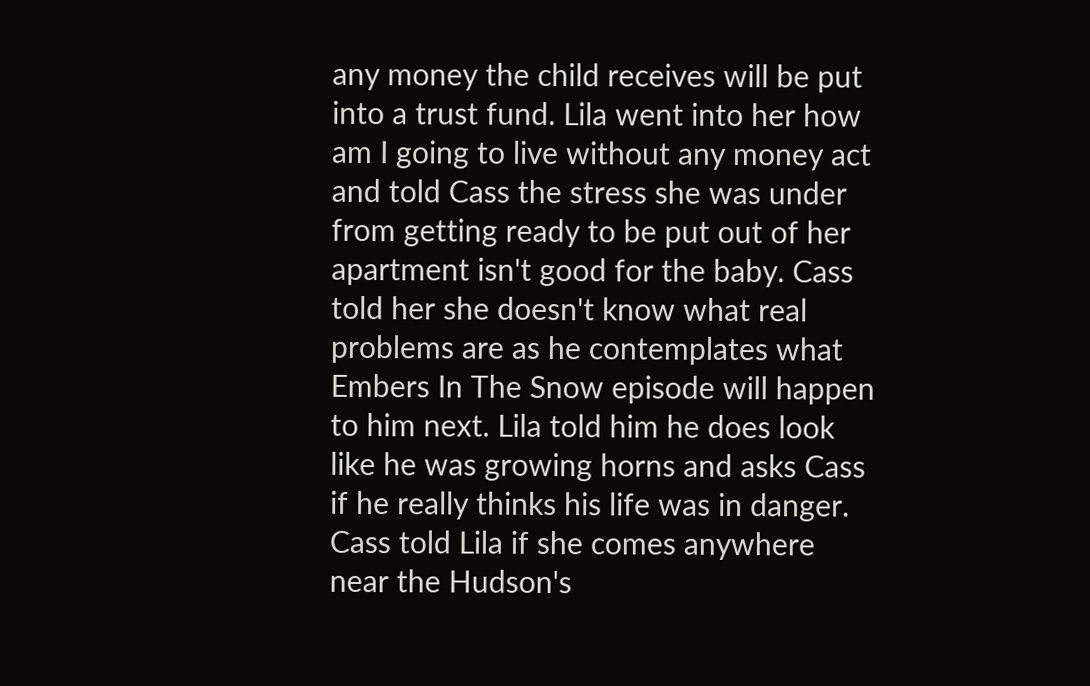any money the child receives will be put into a trust fund. Lila went into her how am I going to live without any money act and told Cass the stress she was under from getting ready to be put out of her apartment isn't good for the baby. Cass told her she doesn't know what real problems are as he contemplates what Embers In The Snow episode will happen to him next. Lila told him he does look like he was growing horns and asks Cass if he really thinks his life was in danger. Cass told Lila if she comes anywhere near the Hudson's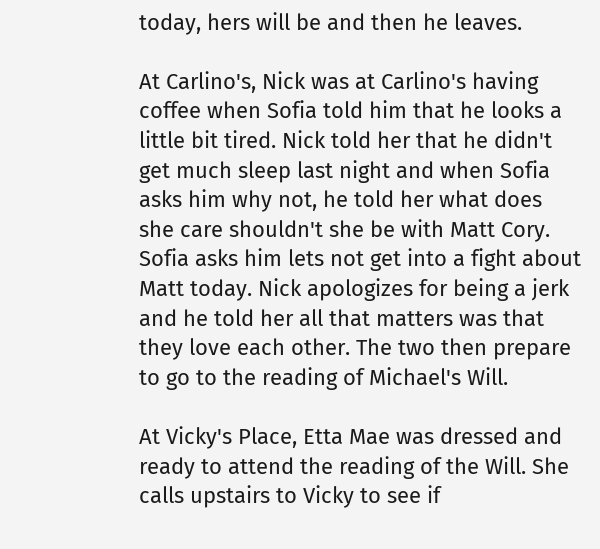today, hers will be and then he leaves.

At Carlino's, Nick was at Carlino's having coffee when Sofia told him that he looks a little bit tired. Nick told her that he didn't get much sleep last night and when Sofia asks him why not, he told her what does she care shouldn't she be with Matt Cory. Sofia asks him lets not get into a fight about Matt today. Nick apologizes for being a jerk and he told her all that matters was that they love each other. The two then prepare to go to the reading of Michael's Will.

At Vicky's Place, Etta Mae was dressed and ready to attend the reading of the Will. She calls upstairs to Vicky to see if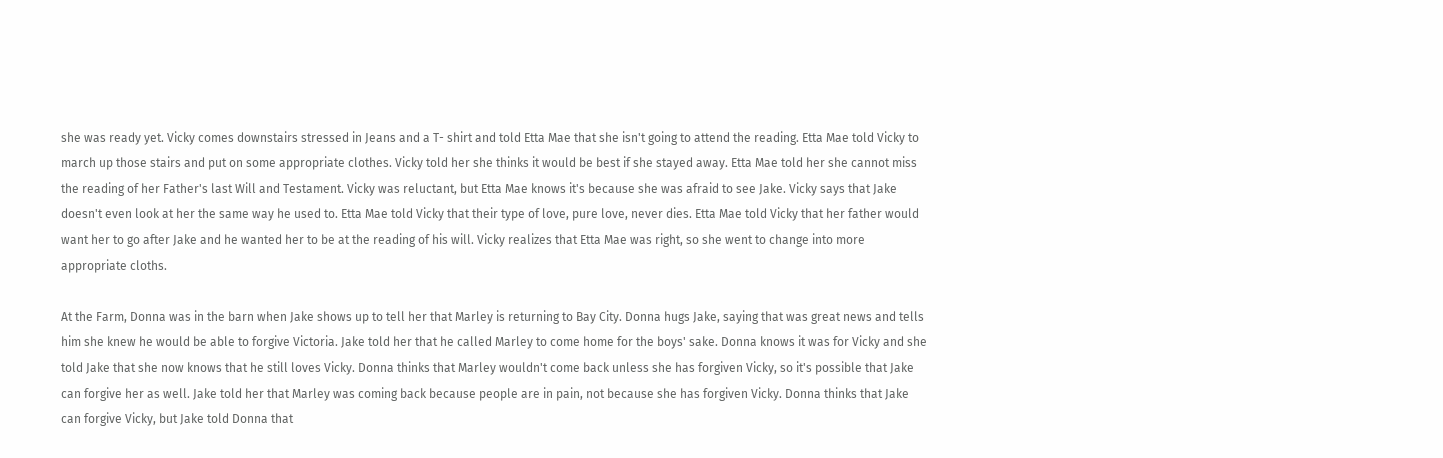she was ready yet. Vicky comes downstairs stressed in Jeans and a T- shirt and told Etta Mae that she isn't going to attend the reading. Etta Mae told Vicky to march up those stairs and put on some appropriate clothes. Vicky told her she thinks it would be best if she stayed away. Etta Mae told her she cannot miss the reading of her Father's last Will and Testament. Vicky was reluctant, but Etta Mae knows it's because she was afraid to see Jake. Vicky says that Jake doesn't even look at her the same way he used to. Etta Mae told Vicky that their type of love, pure love, never dies. Etta Mae told Vicky that her father would want her to go after Jake and he wanted her to be at the reading of his will. Vicky realizes that Etta Mae was right, so she went to change into more appropriate cloths.

At the Farm, Donna was in the barn when Jake shows up to tell her that Marley is returning to Bay City. Donna hugs Jake, saying that was great news and tells him she knew he would be able to forgive Victoria. Jake told her that he called Marley to come home for the boys' sake. Donna knows it was for Vicky and she told Jake that she now knows that he still loves Vicky. Donna thinks that Marley wouldn't come back unless she has forgiven Vicky, so it's possible that Jake can forgive her as well. Jake told her that Marley was coming back because people are in pain, not because she has forgiven Vicky. Donna thinks that Jake can forgive Vicky, but Jake told Donna that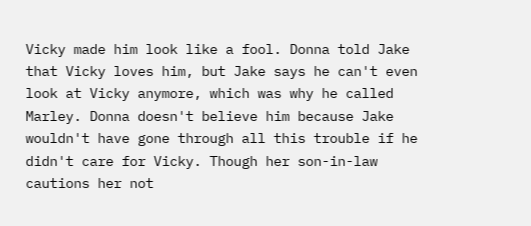Vicky made him look like a fool. Donna told Jake that Vicky loves him, but Jake says he can't even look at Vicky anymore, which was why he called Marley. Donna doesn't believe him because Jake wouldn't have gone through all this trouble if he didn't care for Vicky. Though her son-in-law cautions her not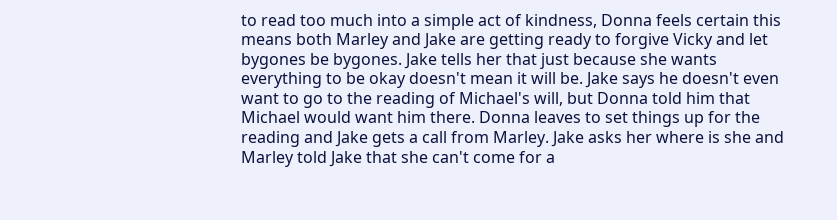to read too much into a simple act of kindness, Donna feels certain this means both Marley and Jake are getting ready to forgive Vicky and let bygones be bygones. Jake tells her that just because she wants everything to be okay doesn't mean it will be. Jake says he doesn't even want to go to the reading of Michael's will, but Donna told him that Michael would want him there. Donna leaves to set things up for the reading and Jake gets a call from Marley. Jake asks her where is she and Marley told Jake that she can't come for a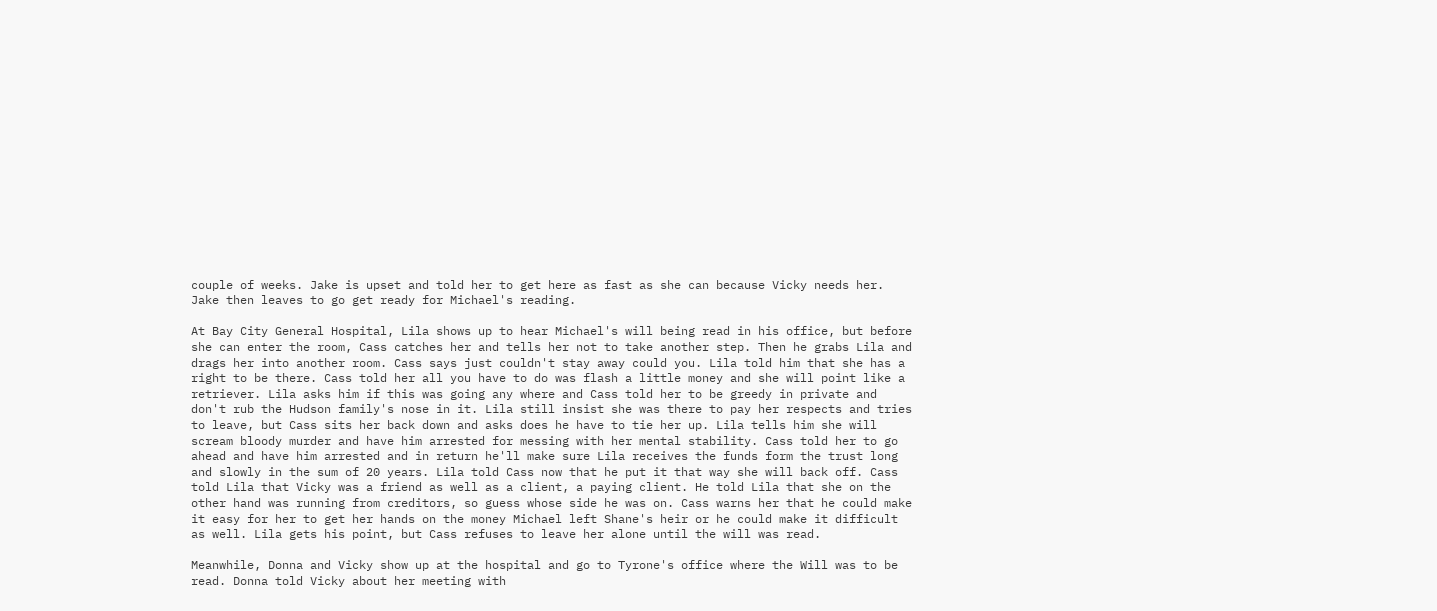couple of weeks. Jake is upset and told her to get here as fast as she can because Vicky needs her. Jake then leaves to go get ready for Michael's reading.

At Bay City General Hospital, Lila shows up to hear Michael's will being read in his office, but before she can enter the room, Cass catches her and tells her not to take another step. Then he grabs Lila and drags her into another room. Cass says just couldn't stay away could you. Lila told him that she has a right to be there. Cass told her all you have to do was flash a little money and she will point like a retriever. Lila asks him if this was going any where and Cass told her to be greedy in private and don't rub the Hudson family's nose in it. Lila still insist she was there to pay her respects and tries to leave, but Cass sits her back down and asks does he have to tie her up. Lila tells him she will scream bloody murder and have him arrested for messing with her mental stability. Cass told her to go ahead and have him arrested and in return he'll make sure Lila receives the funds form the trust long and slowly in the sum of 20 years. Lila told Cass now that he put it that way she will back off. Cass told Lila that Vicky was a friend as well as a client, a paying client. He told Lila that she on the other hand was running from creditors, so guess whose side he was on. Cass warns her that he could make it easy for her to get her hands on the money Michael left Shane's heir or he could make it difficult as well. Lila gets his point, but Cass refuses to leave her alone until the will was read.

Meanwhile, Donna and Vicky show up at the hospital and go to Tyrone's office where the Will was to be read. Donna told Vicky about her meeting with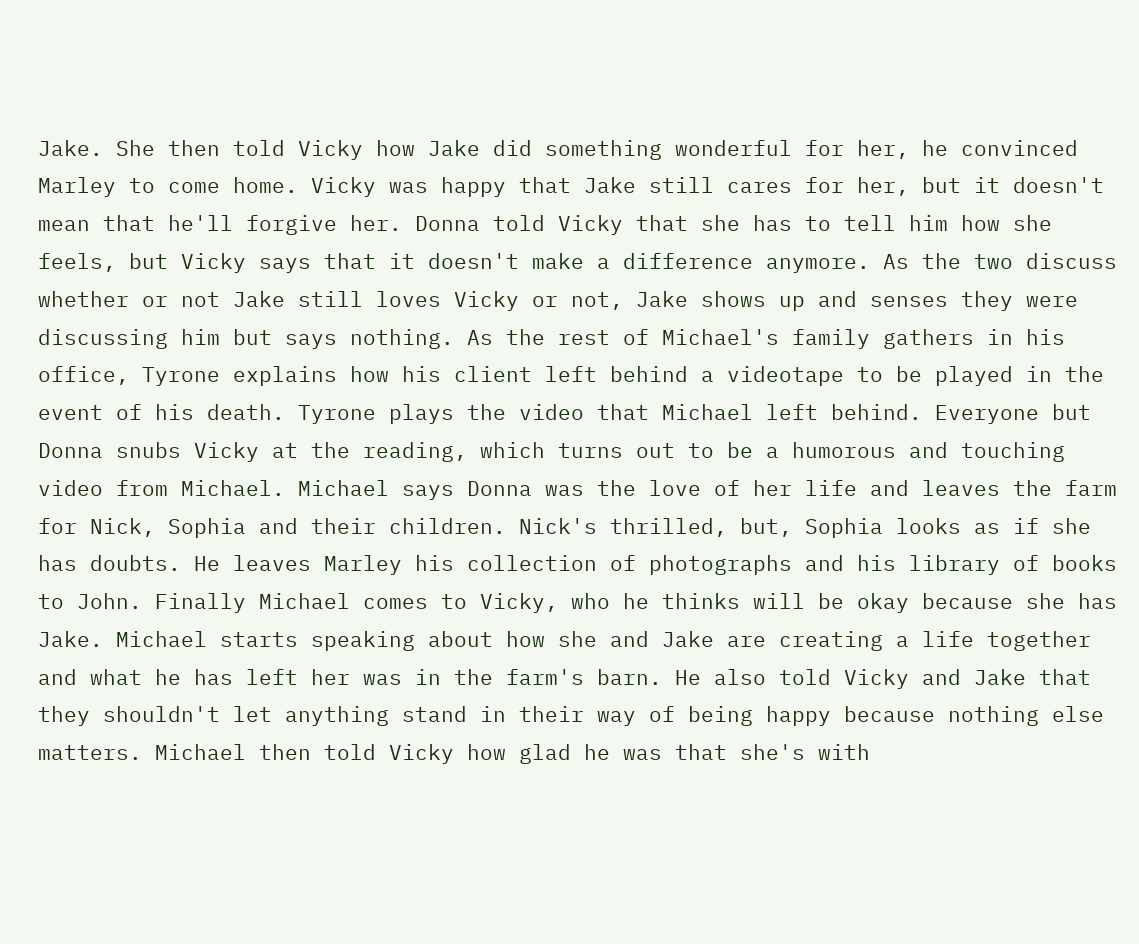Jake. She then told Vicky how Jake did something wonderful for her, he convinced Marley to come home. Vicky was happy that Jake still cares for her, but it doesn't mean that he'll forgive her. Donna told Vicky that she has to tell him how she feels, but Vicky says that it doesn't make a difference anymore. As the two discuss whether or not Jake still loves Vicky or not, Jake shows up and senses they were discussing him but says nothing. As the rest of Michael's family gathers in his office, Tyrone explains how his client left behind a videotape to be played in the event of his death. Tyrone plays the video that Michael left behind. Everyone but Donna snubs Vicky at the reading, which turns out to be a humorous and touching video from Michael. Michael says Donna was the love of her life and leaves the farm for Nick, Sophia and their children. Nick's thrilled, but, Sophia looks as if she has doubts. He leaves Marley his collection of photographs and his library of books to John. Finally Michael comes to Vicky, who he thinks will be okay because she has Jake. Michael starts speaking about how she and Jake are creating a life together and what he has left her was in the farm's barn. He also told Vicky and Jake that they shouldn't let anything stand in their way of being happy because nothing else matters. Michael then told Vicky how glad he was that she's with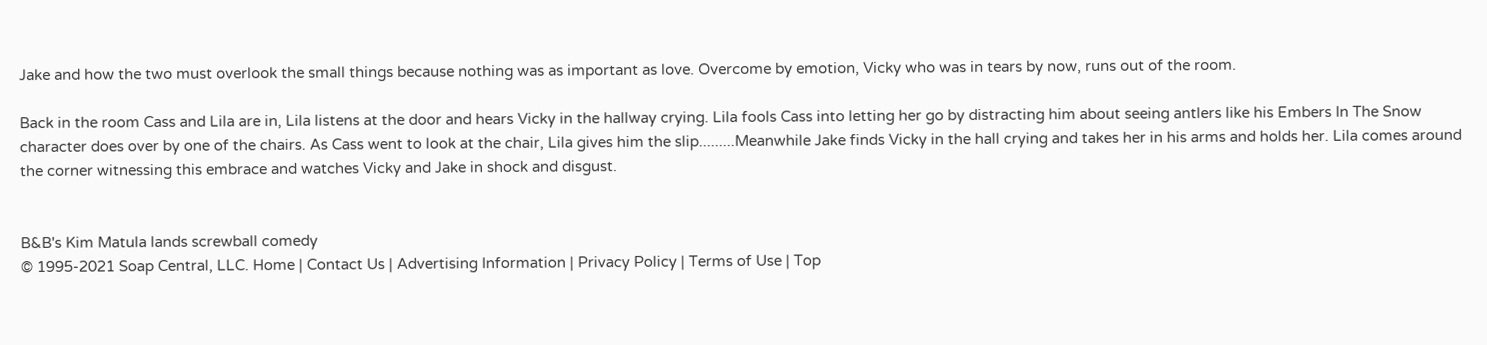Jake and how the two must overlook the small things because nothing was as important as love. Overcome by emotion, Vicky who was in tears by now, runs out of the room.

Back in the room Cass and Lila are in, Lila listens at the door and hears Vicky in the hallway crying. Lila fools Cass into letting her go by distracting him about seeing antlers like his Embers In The Snow character does over by one of the chairs. As Cass went to look at the chair, Lila gives him the slip.........Meanwhile Jake finds Vicky in the hall crying and takes her in his arms and holds her. Lila comes around the corner witnessing this embrace and watches Vicky and Jake in shock and disgust.


B&B's Kim Matula lands screwball comedy
© 1995-2021 Soap Central, LLC. Home | Contact Us | Advertising Information | Privacy Policy | Terms of Use | Top